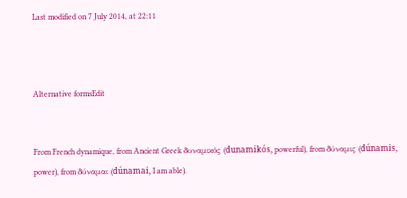Last modified on 7 July 2014, at 22:11



Alternative formsEdit


From French dynamique, from Ancient Greek δυναμικός (dunamikós, powerful), from δύναμις (dúnamis, power), from δύναμαι (dúnamai, I am able).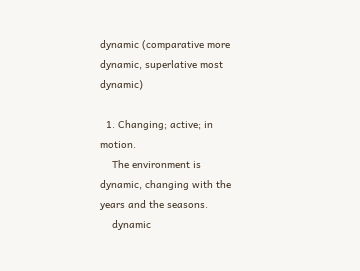dynamic (comparative more dynamic, superlative most dynamic)

  1. Changing; active; in motion.
    The environment is dynamic, changing with the years and the seasons.
    dynamic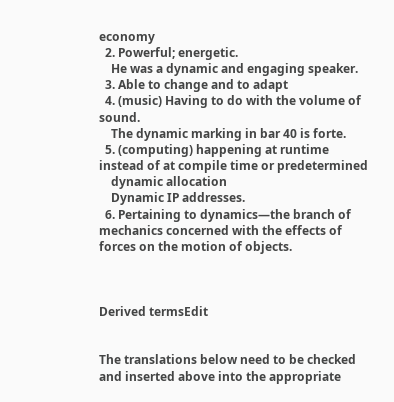economy
  2. Powerful; energetic.
    He was a dynamic and engaging speaker.
  3. Able to change and to adapt
  4. (music) Having to do with the volume of sound.
    The dynamic marking in bar 40 is forte.
  5. (computing) happening at runtime instead of at compile time or predetermined
    dynamic allocation
    Dynamic IP addresses.
  6. Pertaining to dynamics—the branch of mechanics concerned with the effects of forces on the motion of objects.



Derived termsEdit


The translations below need to be checked and inserted above into the appropriate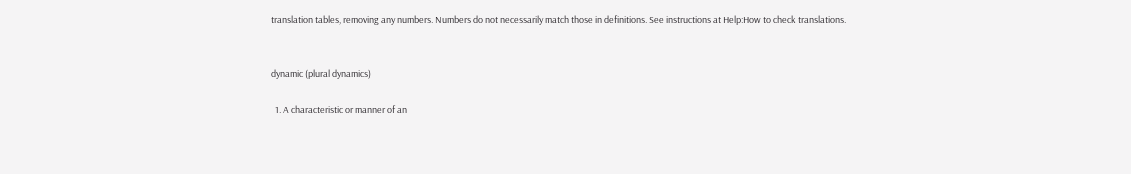translation tables, removing any numbers. Numbers do not necessarily match those in definitions. See instructions at Help:How to check translations.


dynamic (plural dynamics)

  1. A characteristic or manner of an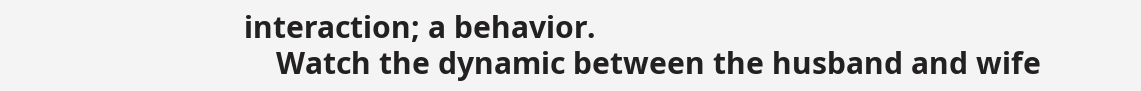interaction; a behavior.
    Watch the dynamic between the husband and wife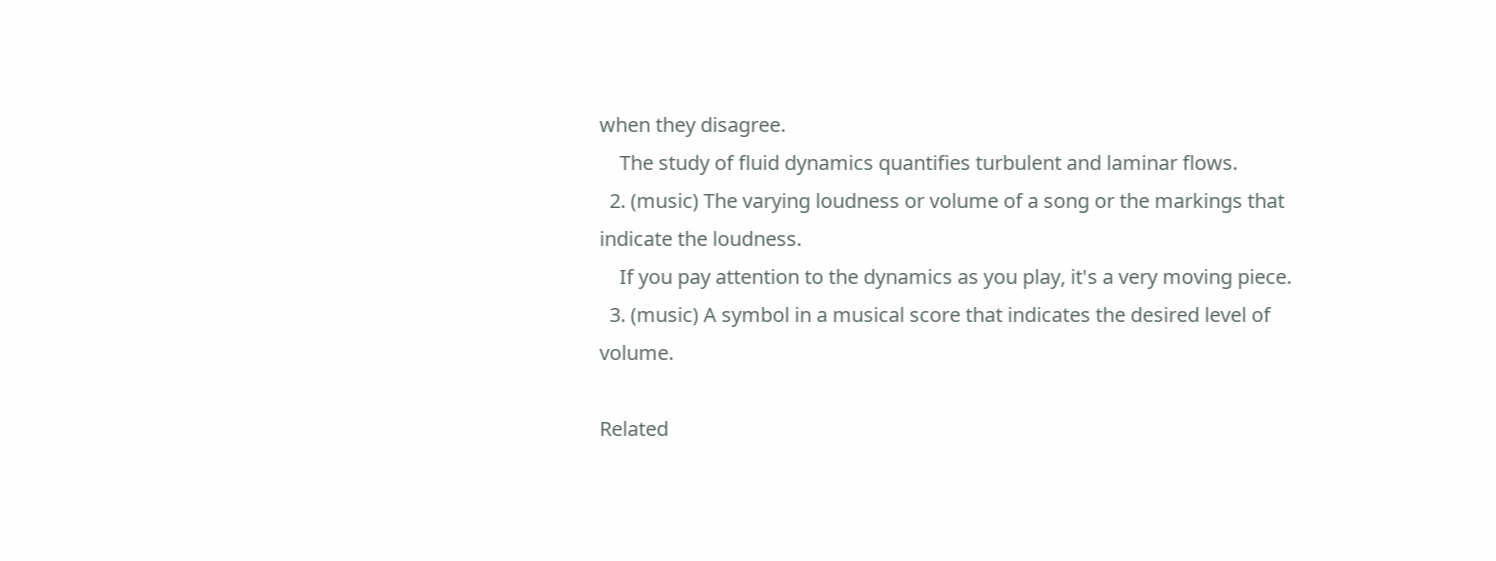when they disagree.
    The study of fluid dynamics quantifies turbulent and laminar flows.
  2. (music) The varying loudness or volume of a song or the markings that indicate the loudness.
    If you pay attention to the dynamics as you play, it's a very moving piece.
  3. (music) A symbol in a musical score that indicates the desired level of volume.

Related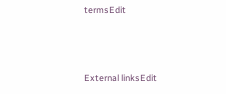termsEdit



External linksEdit